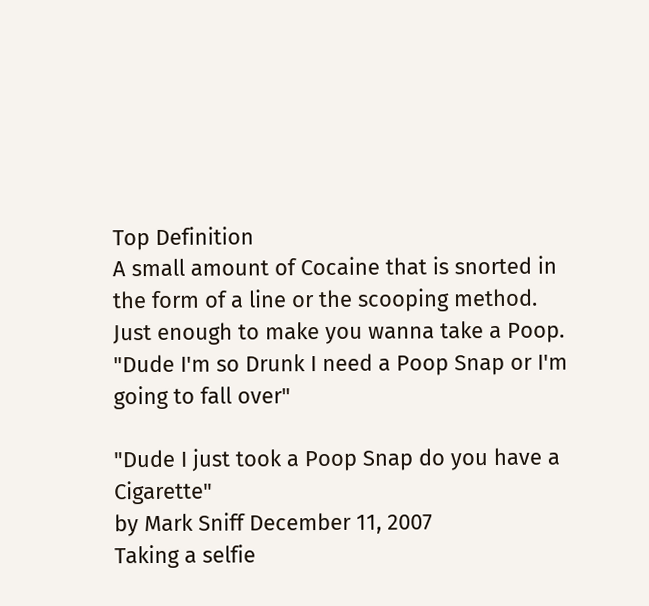Top Definition
A small amount of Cocaine that is snorted in the form of a line or the scooping method. Just enough to make you wanna take a Poop.
"Dude I'm so Drunk I need a Poop Snap or I'm going to fall over"

"Dude I just took a Poop Snap do you have a Cigarette"
by Mark Sniff December 11, 2007
Taking a selfie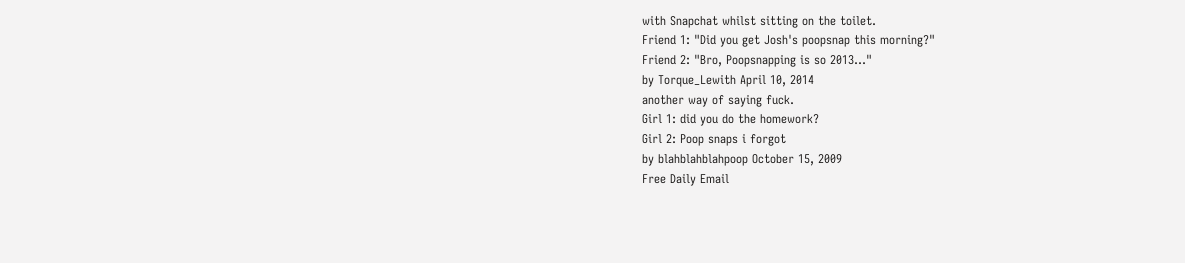with Snapchat whilst sitting on the toilet.
Friend 1: "Did you get Josh's poopsnap this morning?"
Friend 2: "Bro, Poopsnapping is so 2013..."
by Torque_Lewith April 10, 2014
another way of saying fuck.
Girl 1: did you do the homework?
Girl 2: Poop snaps i forgot
by blahblahblahpoop October 15, 2009
Free Daily Email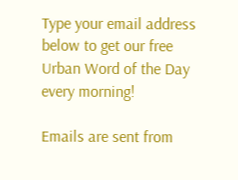Type your email address below to get our free Urban Word of the Day every morning!

Emails are sent from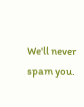We'll never spam you.